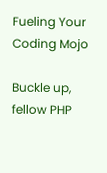Fueling Your Coding Mojo

Buckle up, fellow PHP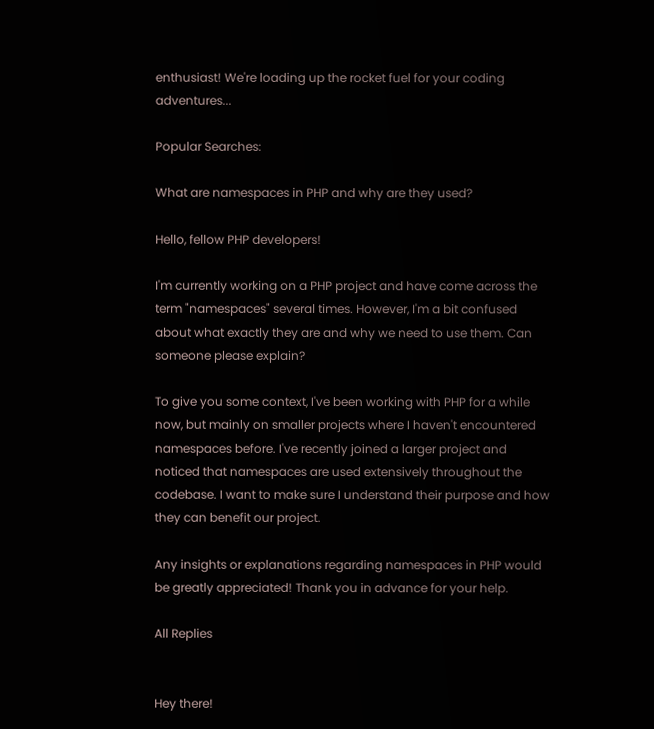enthusiast! We're loading up the rocket fuel for your coding adventures...

Popular Searches:

What are namespaces in PHP and why are they used?

Hello, fellow PHP developers!

I'm currently working on a PHP project and have come across the term "namespaces" several times. However, I'm a bit confused about what exactly they are and why we need to use them. Can someone please explain?

To give you some context, I've been working with PHP for a while now, but mainly on smaller projects where I haven't encountered namespaces before. I've recently joined a larger project and noticed that namespaces are used extensively throughout the codebase. I want to make sure I understand their purpose and how they can benefit our project.

Any insights or explanations regarding namespaces in PHP would be greatly appreciated! Thank you in advance for your help.

All Replies


Hey there!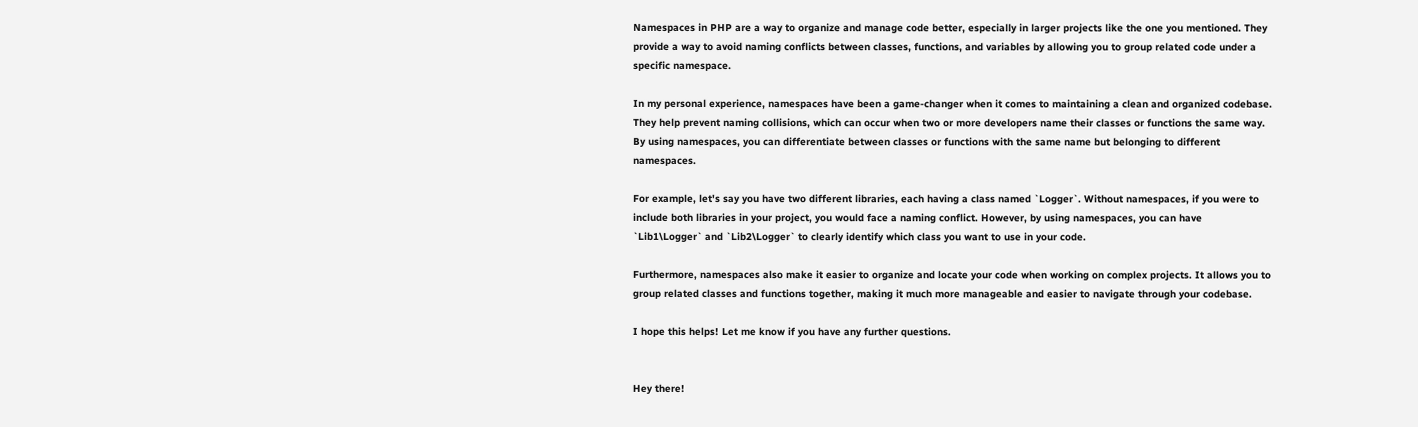Namespaces in PHP are a way to organize and manage code better, especially in larger projects like the one you mentioned. They provide a way to avoid naming conflicts between classes, functions, and variables by allowing you to group related code under a specific namespace.

In my personal experience, namespaces have been a game-changer when it comes to maintaining a clean and organized codebase. They help prevent naming collisions, which can occur when two or more developers name their classes or functions the same way. By using namespaces, you can differentiate between classes or functions with the same name but belonging to different namespaces.

For example, let's say you have two different libraries, each having a class named `Logger`. Without namespaces, if you were to include both libraries in your project, you would face a naming conflict. However, by using namespaces, you can have `Lib1\Logger` and `Lib2\Logger` to clearly identify which class you want to use in your code.

Furthermore, namespaces also make it easier to organize and locate your code when working on complex projects. It allows you to group related classes and functions together, making it much more manageable and easier to navigate through your codebase.

I hope this helps! Let me know if you have any further questions.


Hey there!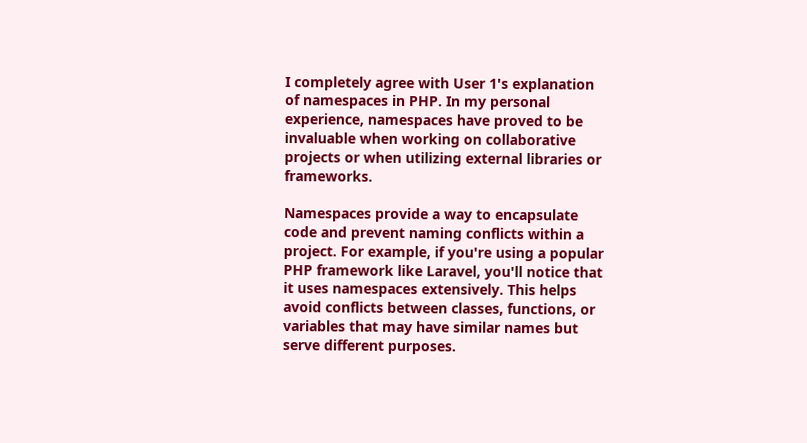I completely agree with User 1's explanation of namespaces in PHP. In my personal experience, namespaces have proved to be invaluable when working on collaborative projects or when utilizing external libraries or frameworks.

Namespaces provide a way to encapsulate code and prevent naming conflicts within a project. For example, if you're using a popular PHP framework like Laravel, you'll notice that it uses namespaces extensively. This helps avoid conflicts between classes, functions, or variables that may have similar names but serve different purposes.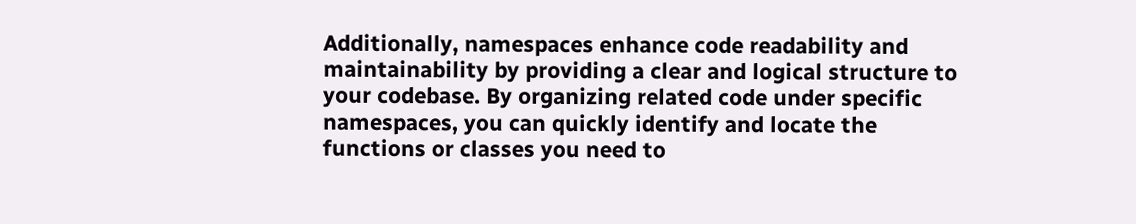Additionally, namespaces enhance code readability and maintainability by providing a clear and logical structure to your codebase. By organizing related code under specific namespaces, you can quickly identify and locate the functions or classes you need to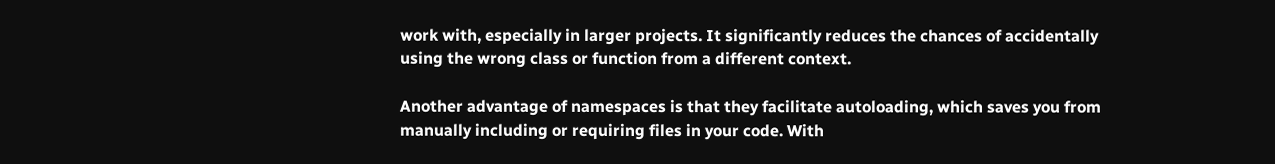work with, especially in larger projects. It significantly reduces the chances of accidentally using the wrong class or function from a different context.

Another advantage of namespaces is that they facilitate autoloading, which saves you from manually including or requiring files in your code. With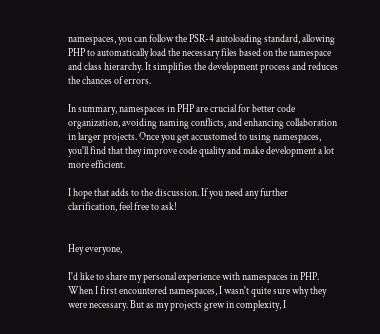namespaces, you can follow the PSR-4 autoloading standard, allowing PHP to automatically load the necessary files based on the namespace and class hierarchy. It simplifies the development process and reduces the chances of errors.

In summary, namespaces in PHP are crucial for better code organization, avoiding naming conflicts, and enhancing collaboration in larger projects. Once you get accustomed to using namespaces, you'll find that they improve code quality and make development a lot more efficient.

I hope that adds to the discussion. If you need any further clarification, feel free to ask!


Hey everyone,

I'd like to share my personal experience with namespaces in PHP. When I first encountered namespaces, I wasn't quite sure why they were necessary. But as my projects grew in complexity, I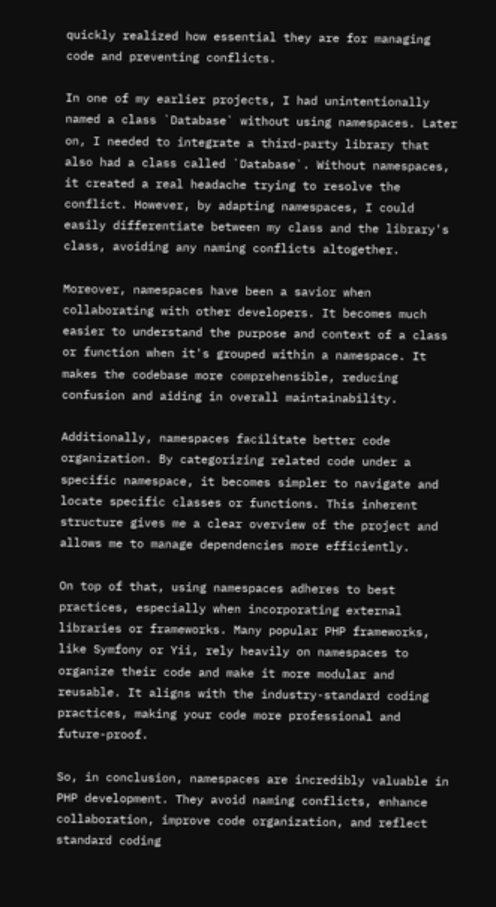quickly realized how essential they are for managing code and preventing conflicts.

In one of my earlier projects, I had unintentionally named a class `Database` without using namespaces. Later on, I needed to integrate a third-party library that also had a class called `Database`. Without namespaces, it created a real headache trying to resolve the conflict. However, by adapting namespaces, I could easily differentiate between my class and the library's class, avoiding any naming conflicts altogether.

Moreover, namespaces have been a savior when collaborating with other developers. It becomes much easier to understand the purpose and context of a class or function when it's grouped within a namespace. It makes the codebase more comprehensible, reducing confusion and aiding in overall maintainability.

Additionally, namespaces facilitate better code organization. By categorizing related code under a specific namespace, it becomes simpler to navigate and locate specific classes or functions. This inherent structure gives me a clear overview of the project and allows me to manage dependencies more efficiently.

On top of that, using namespaces adheres to best practices, especially when incorporating external libraries or frameworks. Many popular PHP frameworks, like Symfony or Yii, rely heavily on namespaces to organize their code and make it more modular and reusable. It aligns with the industry-standard coding practices, making your code more professional and future-proof.

So, in conclusion, namespaces are incredibly valuable in PHP development. They avoid naming conflicts, enhance collaboration, improve code organization, and reflect standard coding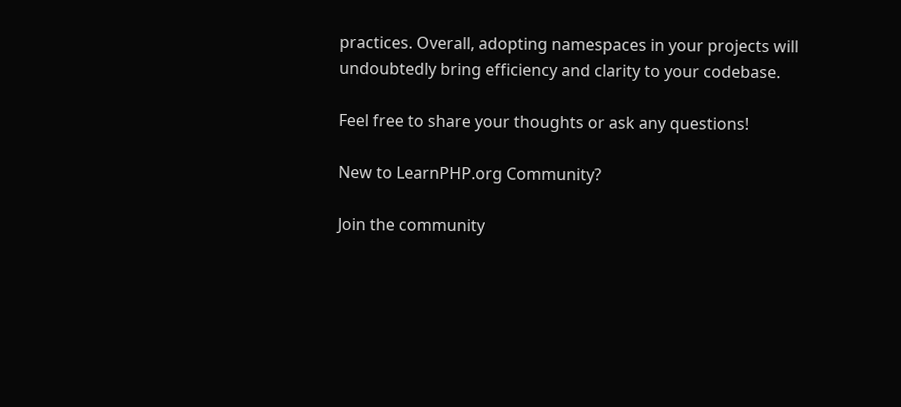practices. Overall, adopting namespaces in your projects will undoubtedly bring efficiency and clarity to your codebase.

Feel free to share your thoughts or ask any questions!

New to LearnPHP.org Community?

Join the community